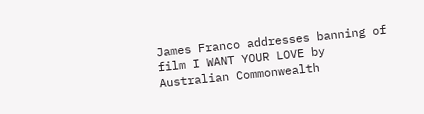James Franco addresses banning of film I WANT YOUR LOVE by Australian Commonwealth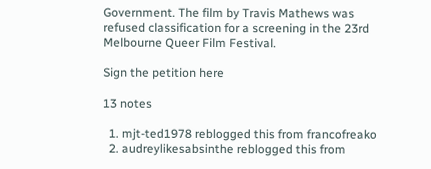Government. The film by Travis Mathews was refused classification for a screening in the 23rd Melbourne Queer Film Festival.

Sign the petition here

13 notes

  1. mjt-ted1978 reblogged this from francofreako
  2. audreylikesabsinthe reblogged this from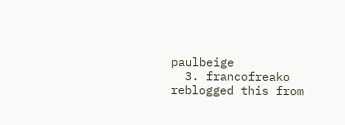paulbeige
  3. francofreako reblogged this from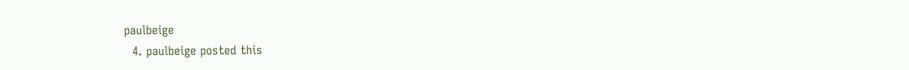paulbeige
  4. paulbeige posted this